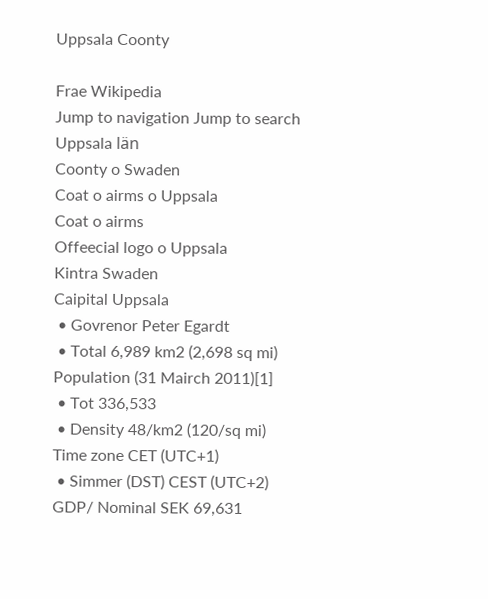Uppsala Coonty

Frae Wikipedia
Jump to navigation Jump to search
Uppsala län
Coonty o Swaden
Coat o airms o Uppsala
Coat o airms
Offeecial logo o Uppsala
Kintra Swaden
Caipital Uppsala
 • Govrenor Peter Egardt
 • Total 6,989 km2 (2,698 sq mi)
Population (31 Mairch 2011)[1]
 • Tot 336,533
 • Density 48/km2 (120/sq mi)
Time zone CET (UTC+1)
 • Simmer (DST) CEST (UTC+2)
GDP/ Nominal SEK 69,631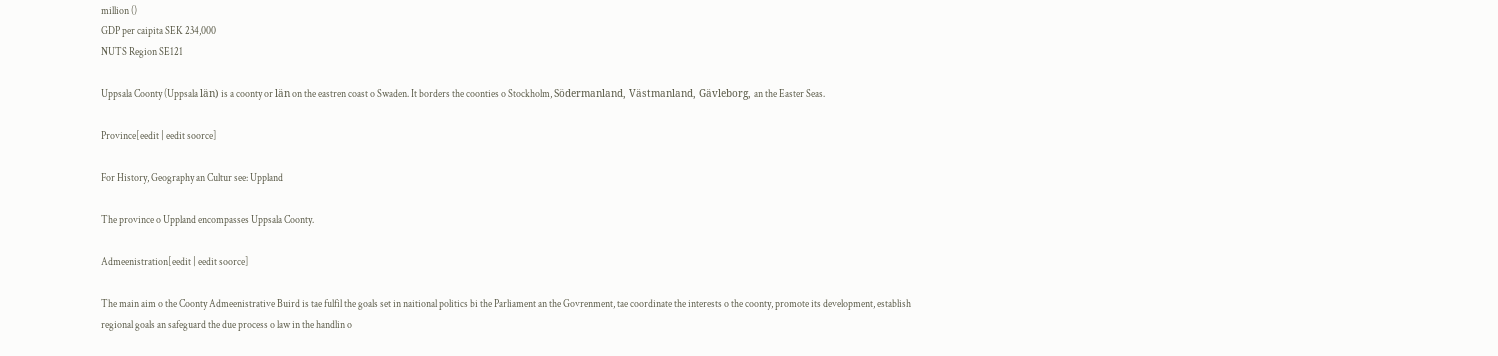million ()
GDP per caipita SEK 234,000
NUTS Region SE121

Uppsala Coonty (Uppsala län) is a coonty or län on the eastren coast o Swaden. It borders the coonties o Stockholm, Södermanland, Västmanland, Gävleborg, an the Easter Seas.

Province[eedit | eedit soorce]

For History, Geography an Cultur see: Uppland

The province o Uppland encompasses Uppsala Coonty.

Admeenistration[eedit | eedit soorce]

The main aim o the Coonty Admeenistrative Buird is tae fulfil the goals set in naitional politics bi the Parliament an the Govrenment, tae coordinate the interests o the coonty, promote its development, establish regional goals an safeguard the due process o law in the handlin o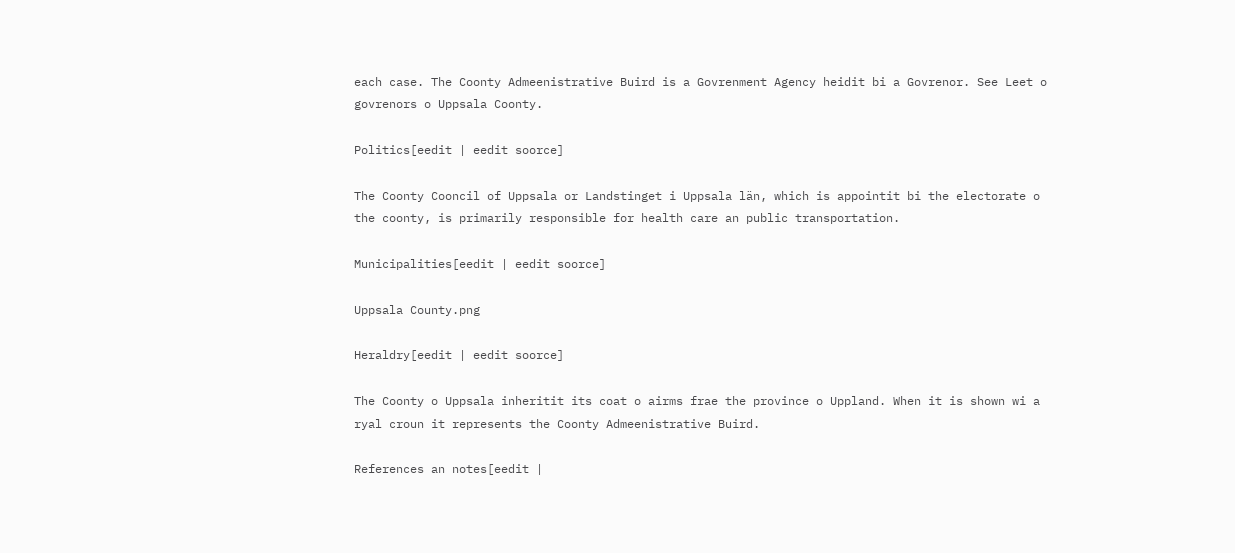each case. The Coonty Admeenistrative Buird is a Govrenment Agency heidit bi a Govrenor. See Leet o govrenors o Uppsala Coonty.

Politics[eedit | eedit soorce]

The Coonty Cooncil of Uppsala or Landstinget i Uppsala län, which is appointit bi the electorate o the coonty, is primarily responsible for health care an public transportation.

Municipalities[eedit | eedit soorce]

Uppsala County.png

Heraldry[eedit | eedit soorce]

The Coonty o Uppsala inheritit its coat o airms frae the province o Uppland. When it is shown wi a ryal croun it represents the Coonty Admeenistrative Buird.

References an notes[eedit |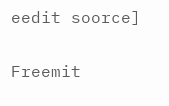eedit soorce]

Freemit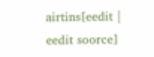airtins[eedit | eedit soorce]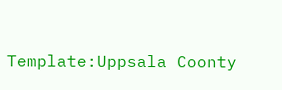Template:Uppsala Coonty